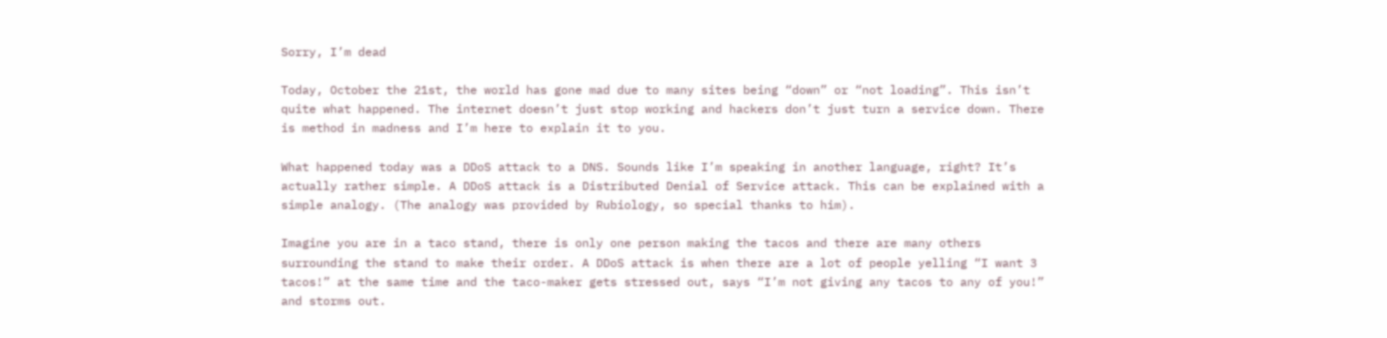Sorry, I’m dead

Today, October the 21st, the world has gone mad due to many sites being “down” or “not loading”. This isn’t quite what happened. The internet doesn’t just stop working and hackers don’t just turn a service down. There is method in madness and I’m here to explain it to you.

What happened today was a DDoS attack to a DNS. Sounds like I’m speaking in another language, right? It’s actually rather simple. A DDoS attack is a Distributed Denial of Service attack. This can be explained with a simple analogy. (The analogy was provided by Rubiology, so special thanks to him).

Imagine you are in a taco stand, there is only one person making the tacos and there are many others surrounding the stand to make their order. A DDoS attack is when there are a lot of people yelling “I want 3 tacos!” at the same time and the taco-maker gets stressed out, says “I’m not giving any tacos to any of you!” and storms out.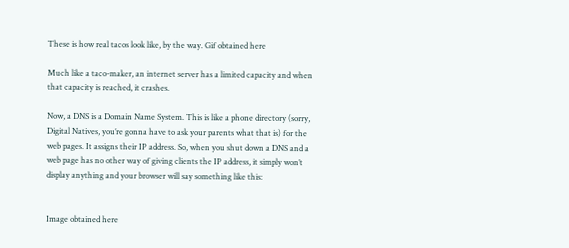These is how real tacos look like, by the way. Gif obtained here

Much like a taco-maker, an internet server has a limited capacity and when that capacity is reached, it crashes.

Now, a DNS is a Domain Name System. This is like a phone directory (sorry, Digital Natives, you’re gonna have to ask your parents what that is) for the web pages. It assigns their IP address. So, when you shut down a DNS and a web page has no other way of giving clients the IP address, it simply won’t display anything and your browser will say something like this:


Image obtained here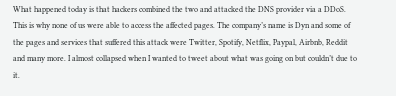What happened today is that hackers combined the two and attacked the DNS provider via a DDoS. This is why none of us were able to access the affected pages. The company’s name is Dyn and some of the pages and services that suffered this attack were Twitter, Spotify, Netflix, Paypal, Airbnb, Reddit and many more. I almost collapsed when I wanted to tweet about what was going on but couldn’t due to it.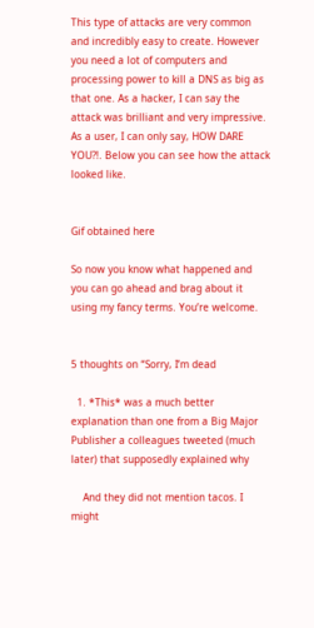This type of attacks are very common and incredibly easy to create. However you need a lot of computers and processing power to kill a DNS as big as that one. As a hacker, I can say the attack was brilliant and very impressive. As a user, I can only say, HOW DARE YOU?!. Below you can see how the attack looked like.


Gif obtained here

So now you know what happened and you can go ahead and brag about it using my fancy terms. You’re welcome.


5 thoughts on “Sorry, I’m dead

  1. *This* was a much better explanation than one from a Big Major Publisher a colleagues tweeted (much later) that supposedly explained why

    And they did not mention tacos. I might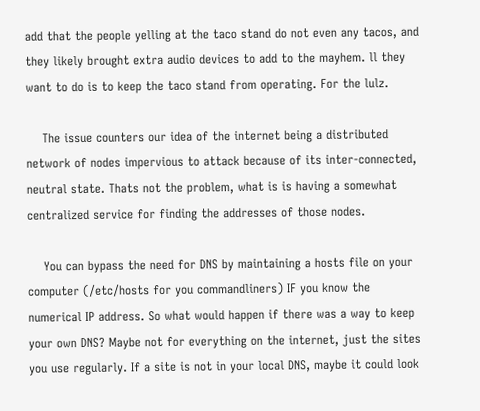add that the people yelling at the taco stand do not even any tacos, and they likely brought extra audio devices to add to the mayhem. ll they want to do is to keep the taco stand from operating. For the lulz.

    The issue counters our idea of the internet being a distributed network of nodes impervious to attack because of its inter-connected, neutral state. Thats not the problem, what is is having a somewhat centralized service for finding the addresses of those nodes.

    You can bypass the need for DNS by maintaining a hosts file on your computer (/etc/hosts for you commandliners) IF you know the numerical IP address. So what would happen if there was a way to keep your own DNS? Maybe not for everything on the internet, just the sites you use regularly. If a site is not in your local DNS, maybe it could look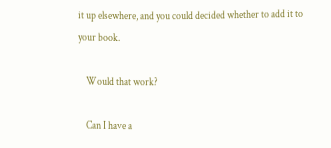it up elsewhere, and you could decided whether to add it to your book.

    Would that work?

    Can I have a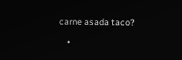carne asada taco?

    •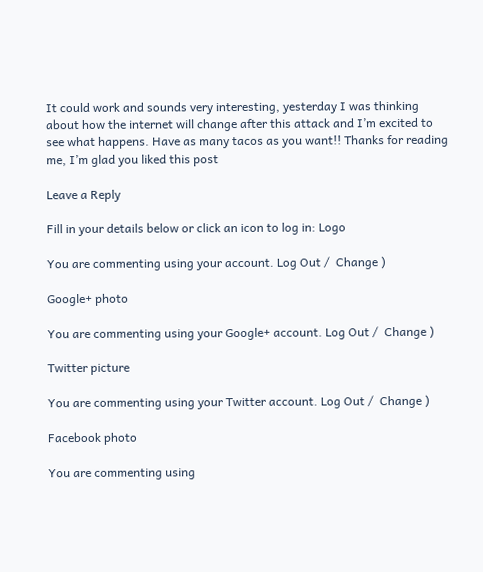It could work and sounds very interesting, yesterday I was thinking about how the internet will change after this attack and I’m excited to see what happens. Have as many tacos as you want!! Thanks for reading me, I’m glad you liked this post

Leave a Reply

Fill in your details below or click an icon to log in: Logo

You are commenting using your account. Log Out /  Change )

Google+ photo

You are commenting using your Google+ account. Log Out /  Change )

Twitter picture

You are commenting using your Twitter account. Log Out /  Change )

Facebook photo

You are commenting using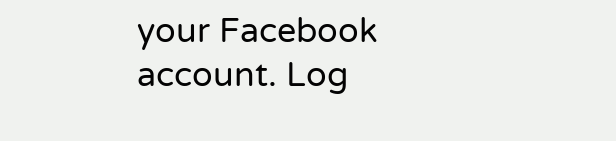your Facebook account. Log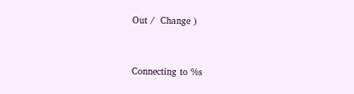Out /  Change )


Connecting to %s